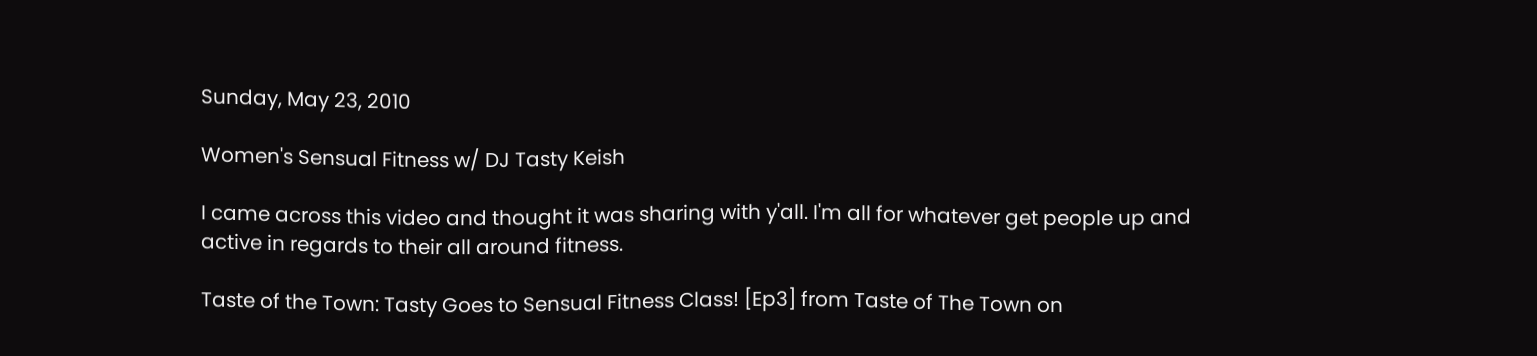Sunday, May 23, 2010

Women's Sensual Fitness w/ DJ Tasty Keish

I came across this video and thought it was sharing with y'all. I'm all for whatever get people up and active in regards to their all around fitness.

Taste of the Town: Tasty Goes to Sensual Fitness Class! [Ep3] from Taste of The Town on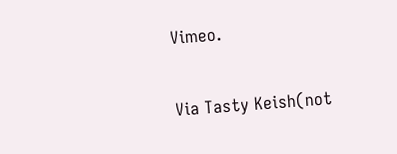Vimeo.

Via Tasty Keish(not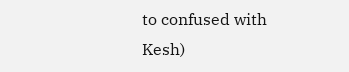to confused with Kesh)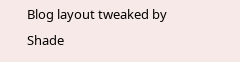Blog layout tweaked by Shade